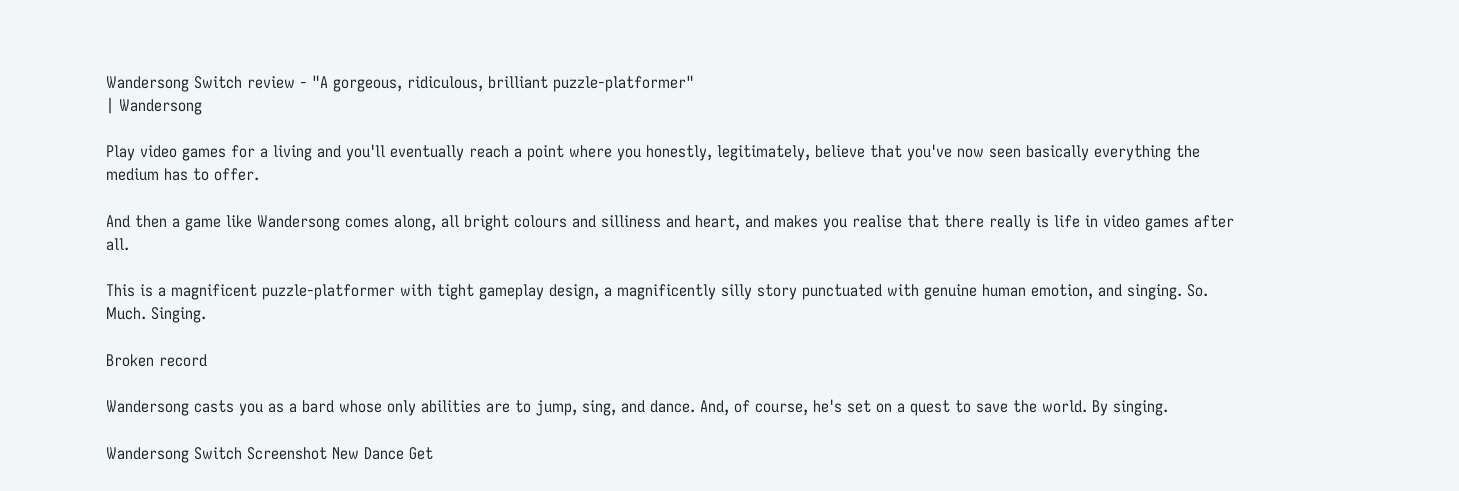Wandersong Switch review - "A gorgeous, ridiculous, brilliant puzzle-platformer"
| Wandersong

Play video games for a living and you'll eventually reach a point where you honestly, legitimately, believe that you've now seen basically everything the medium has to offer.

And then a game like Wandersong comes along, all bright colours and silliness and heart, and makes you realise that there really is life in video games after all.

This is a magnificent puzzle-platformer with tight gameplay design, a magnificently silly story punctuated with genuine human emotion, and singing. So. Much. Singing.

Broken record

Wandersong casts you as a bard whose only abilities are to jump, sing, and dance. And, of course, he's set on a quest to save the world. By singing.

Wandersong Switch Screenshot New Dance Get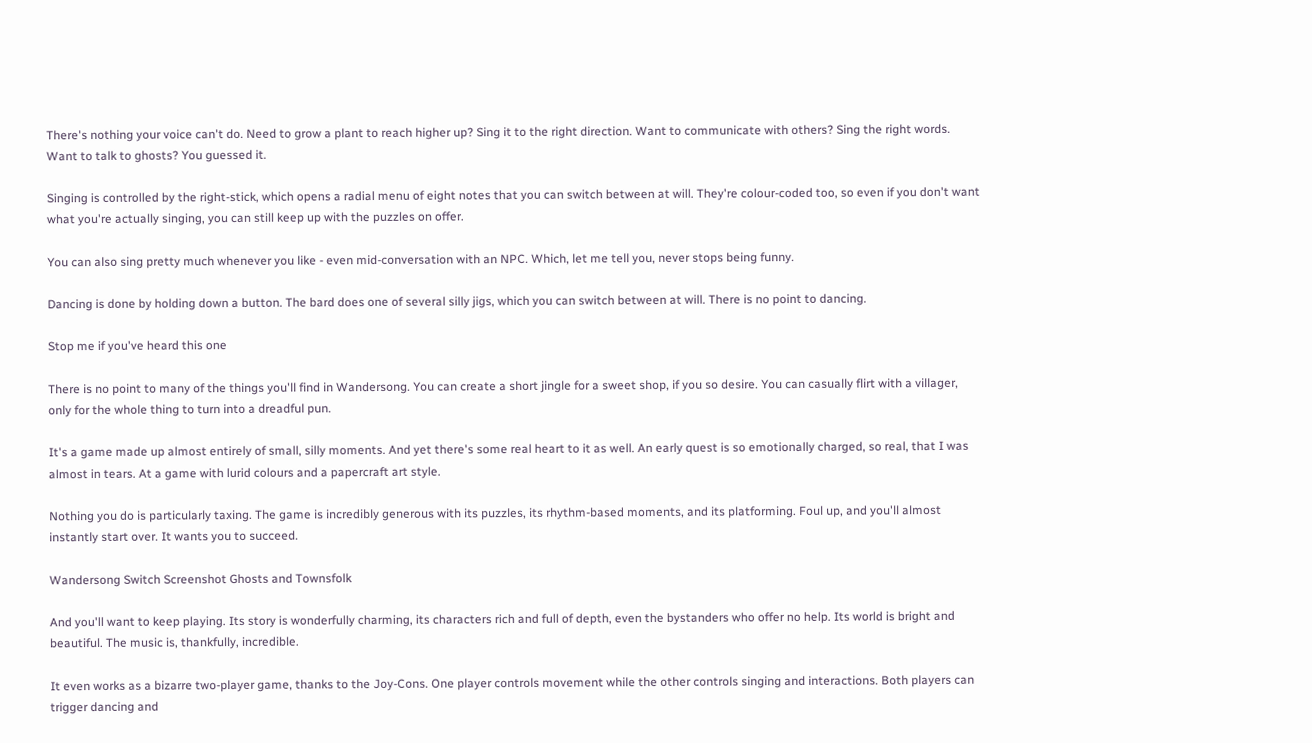There's nothing your voice can't do. Need to grow a plant to reach higher up? Sing it to the right direction. Want to communicate with others? Sing the right words. Want to talk to ghosts? You guessed it.

Singing is controlled by the right-stick, which opens a radial menu of eight notes that you can switch between at will. They're colour-coded too, so even if you don't want what you're actually singing, you can still keep up with the puzzles on offer.

You can also sing pretty much whenever you like - even mid-conversation with an NPC. Which, let me tell you, never stops being funny.

Dancing is done by holding down a button. The bard does one of several silly jigs, which you can switch between at will. There is no point to dancing.

Stop me if you've heard this one

There is no point to many of the things you'll find in Wandersong. You can create a short jingle for a sweet shop, if you so desire. You can casually flirt with a villager, only for the whole thing to turn into a dreadful pun.

It's a game made up almost entirely of small, silly moments. And yet there's some real heart to it as well. An early quest is so emotionally charged, so real, that I was almost in tears. At a game with lurid colours and a papercraft art style.

Nothing you do is particularly taxing. The game is incredibly generous with its puzzles, its rhythm-based moments, and its platforming. Foul up, and you'll almost instantly start over. It wants you to succeed.

Wandersong Switch Screenshot Ghosts and Townsfolk

And you'll want to keep playing. Its story is wonderfully charming, its characters rich and full of depth, even the bystanders who offer no help. Its world is bright and beautiful. The music is, thankfully, incredible.

It even works as a bizarre two-player game, thanks to the Joy-Cons. One player controls movement while the other controls singing and interactions. Both players can trigger dancing and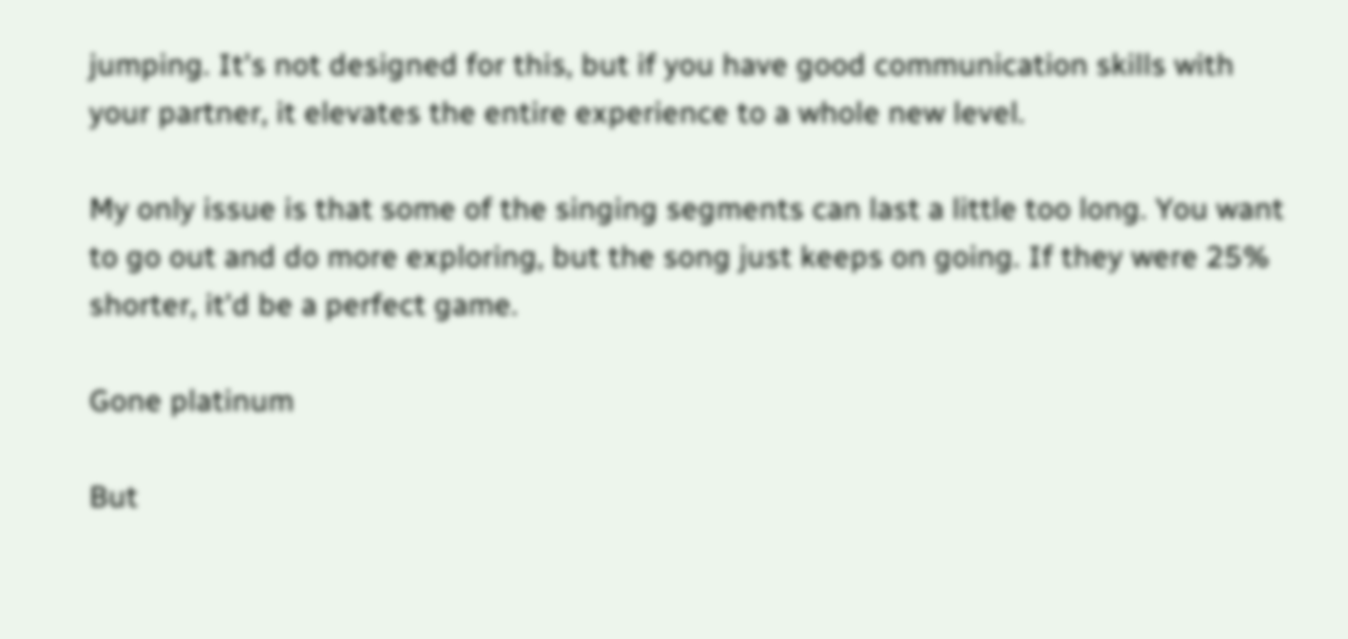jumping. It's not designed for this, but if you have good communication skills with your partner, it elevates the entire experience to a whole new level.

My only issue is that some of the singing segments can last a little too long. You want to go out and do more exploring, but the song just keeps on going. If they were 25% shorter, it'd be a perfect game.

Gone platinum

But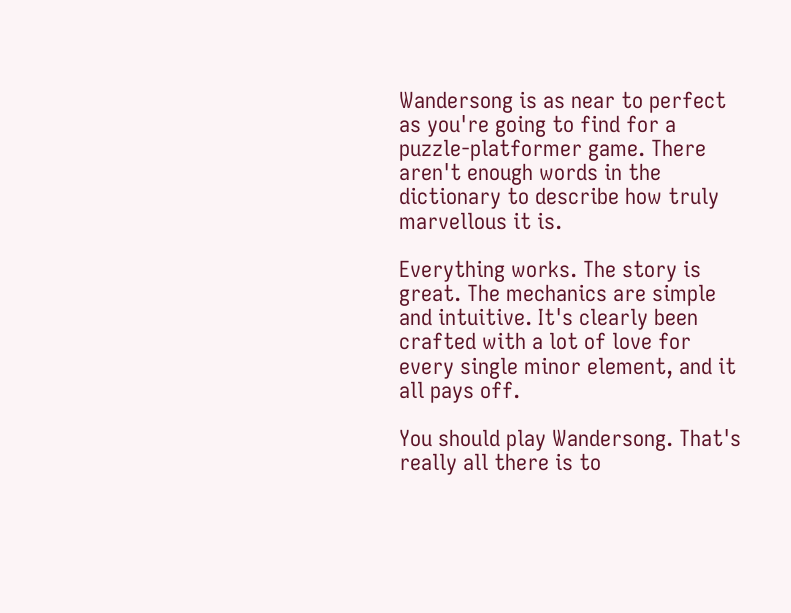Wandersong is as near to perfect as you're going to find for a puzzle-platformer game. There aren't enough words in the dictionary to describe how truly marvellous it is.

Everything works. The story is great. The mechanics are simple and intuitive. It's clearly been crafted with a lot of love for every single minor element, and it all pays off.

You should play Wandersong. That's really all there is to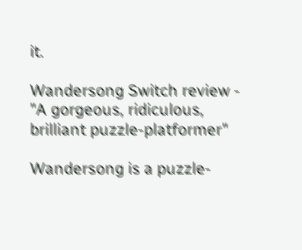it.

Wandersong Switch review - "A gorgeous, ridiculous, brilliant puzzle-platformer"

Wandersong is a puzzle-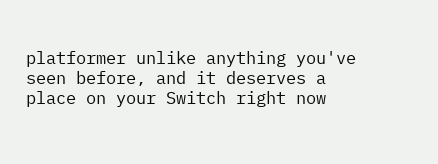platformer unlike anything you've seen before, and it deserves a place on your Switch right now